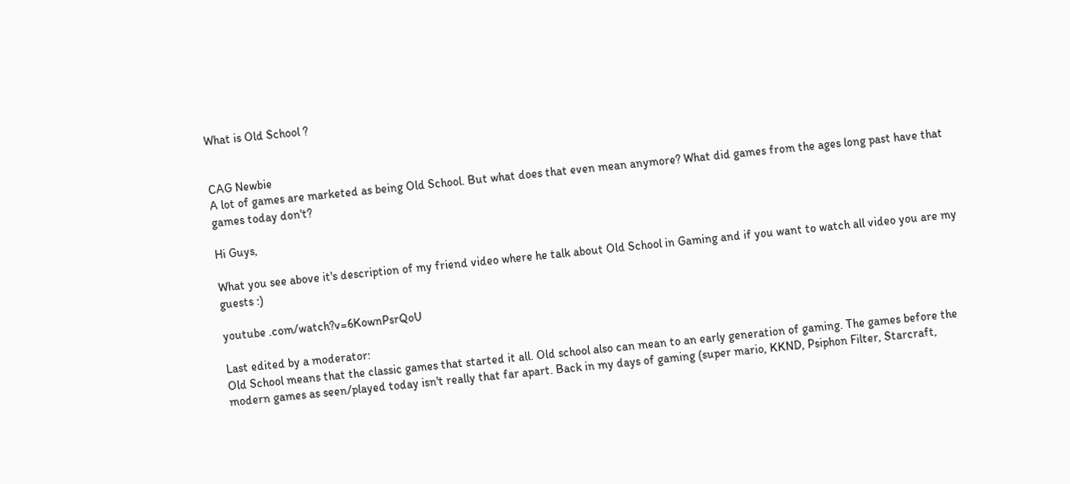What is Old School ?


CAG Newbie
A lot of games are marketed as being Old School. But what does that even mean anymore? What did games from the ages long past have that games today don't?

Hi Guys,

What you see above it's description of my friend video where he talk about Old School in Gaming and if you want to watch all video you are my guests :)

youtube .com/watch?v=6KownPsrQoU

Last edited by a moderator:
Old School means that the classic games that started it all. Old school also can mean to an early generation of gaming. The games before the modern games as seen/played today isn't really that far apart. Back in my days of gaming (super mario, KKND, Psiphon Filter, Starcraft,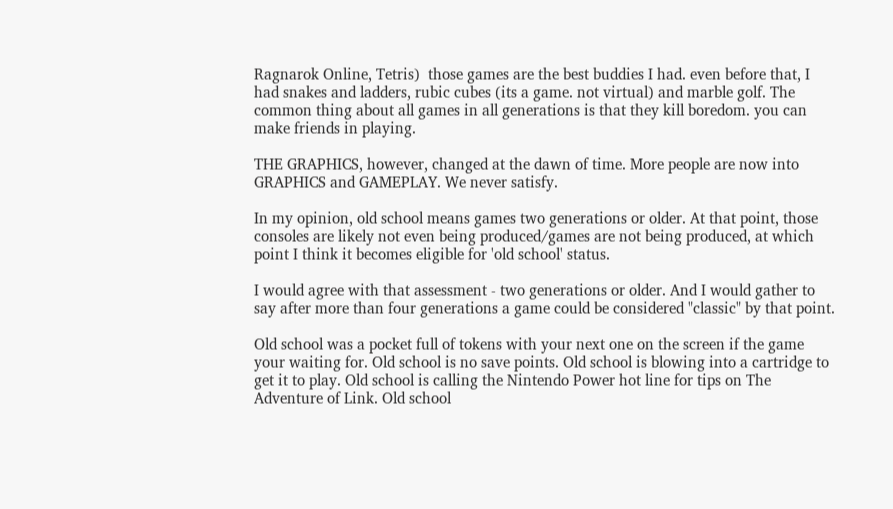Ragnarok Online, Tetris)  those games are the best buddies I had. even before that, I had snakes and ladders, rubic cubes (its a game. not virtual) and marble golf. The common thing about all games in all generations is that they kill boredom. you can make friends in playing.

THE GRAPHICS, however, changed at the dawn of time. More people are now into GRAPHICS and GAMEPLAY. We never satisfy.

In my opinion, old school means games two generations or older. At that point, those consoles are likely not even being produced/games are not being produced, at which point I think it becomes eligible for 'old school' status.

I would agree with that assessment - two generations or older. And I would gather to say after more than four generations a game could be considered "classic" by that point.

Old school was a pocket full of tokens with your next one on the screen if the game your waiting for. Old school is no save points. Old school is blowing into a cartridge to get it to play. Old school is calling the Nintendo Power hot line for tips on The Adventure of Link. Old school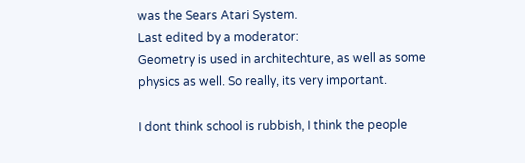was the Sears Atari System.
Last edited by a moderator:
Geometry is used in architechture, as well as some physics as well. So really, its very important.

I dont think school is rubbish, I think the people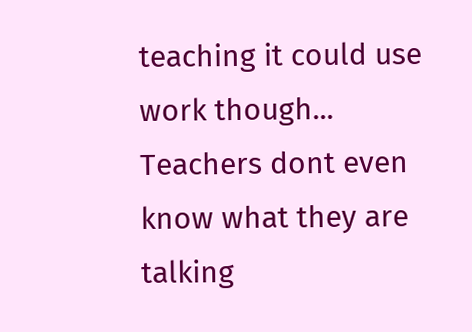teaching it could use work though... Teachers dont even know what they are talking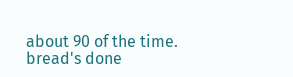about 90 of the time.
bread's done